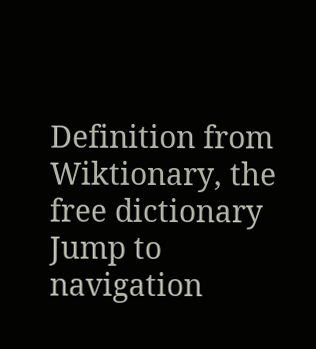Definition from Wiktionary, the free dictionary
Jump to navigation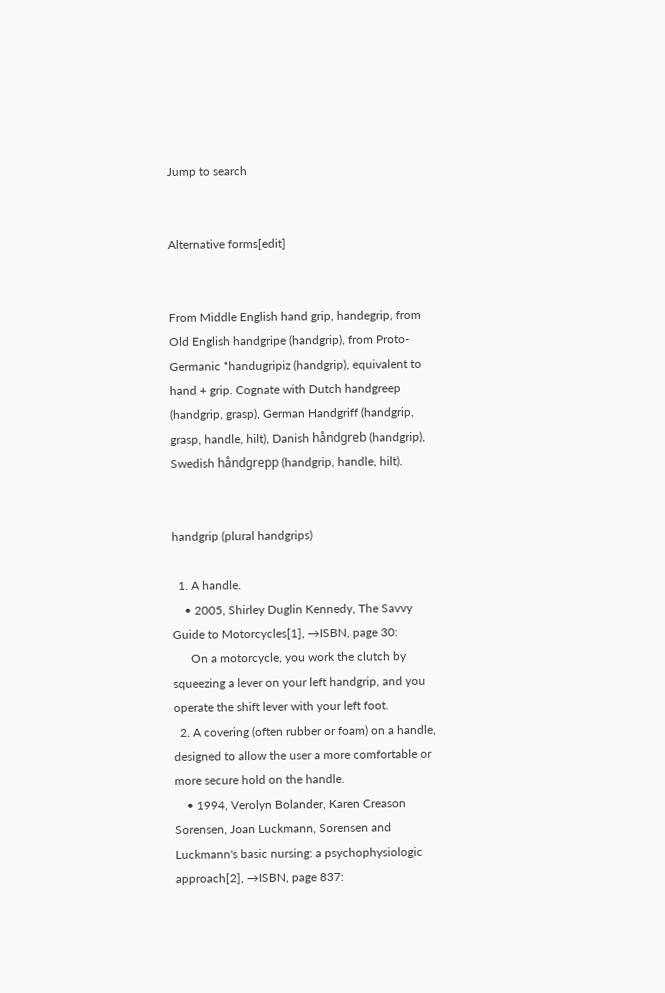Jump to search


Alternative forms[edit]


From Middle English hand grip, handegrip, from Old English handgripe (handgrip), from Proto-Germanic *handugripiz (handgrip), equivalent to hand + grip. Cognate with Dutch handgreep (handgrip, grasp), German Handgriff (handgrip, grasp, handle, hilt), Danish håndgreb (handgrip), Swedish håndgrepp (handgrip, handle, hilt).


handgrip (plural handgrips)

  1. A handle.
    • 2005, Shirley Duglin Kennedy, The Savvy Guide to Motorcycles[1], →ISBN, page 30:
      On a motorcycle, you work the clutch by squeezing a lever on your left handgrip, and you operate the shift lever with your left foot.
  2. A covering (often rubber or foam) on a handle, designed to allow the user a more comfortable or more secure hold on the handle.
    • 1994, Verolyn Bolander, Karen Creason Sorensen, Joan Luckmann, Sorensen and Luckmann's basic nursing: a psychophysiologic approach[2], →ISBN, page 837: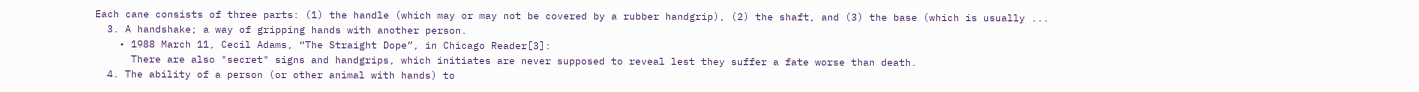Each cane consists of three parts: (1) the handle (which may or may not be covered by a rubber handgrip), (2) the shaft, and (3) the base (which is usually ...
  3. A handshake; a way of gripping hands with another person.
    • 1988 March 11, Cecil Adams, “The Straight Dope”, in Chicago Reader[3]:
      There are also "secret" signs and handgrips, which initiates are never supposed to reveal lest they suffer a fate worse than death.
  4. The ability of a person (or other animal with hands) to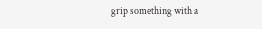grip something with a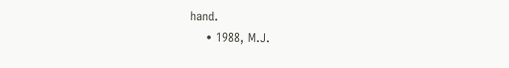hand.
    • 1988, M.J.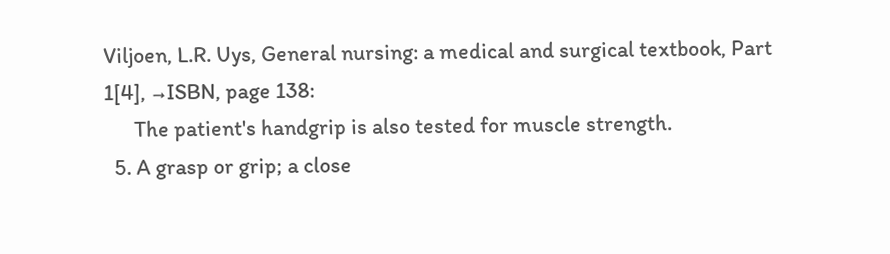Viljoen, L.R. Uys, General nursing: a medical and surgical textbook, Part 1[4], →ISBN, page 138:
      The patient's handgrip is also tested for muscle strength.
  5. A grasp or grip; a close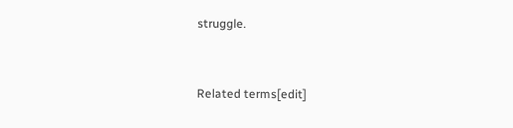struggle.


Related terms[edit]